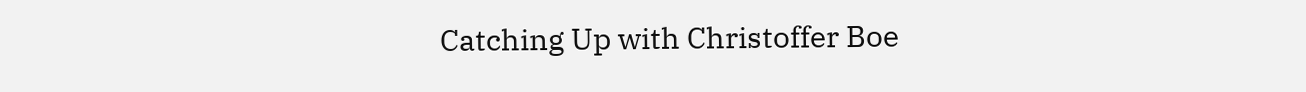Catching Up with Christoffer Boe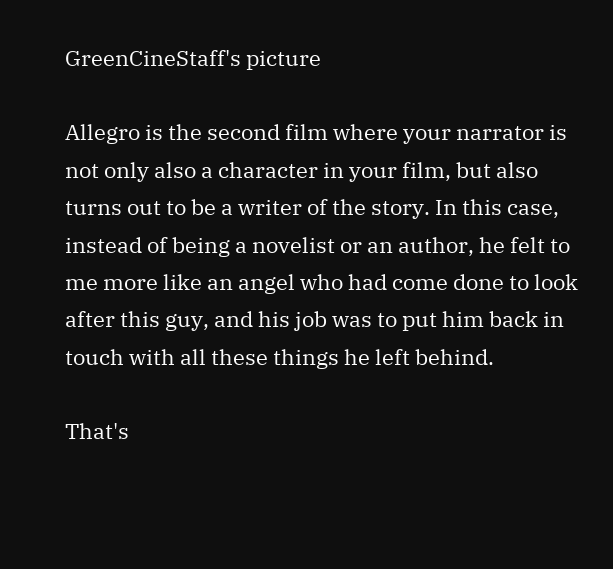GreenCineStaff's picture

Allegro is the second film where your narrator is not only also a character in your film, but also turns out to be a writer of the story. In this case, instead of being a novelist or an author, he felt to me more like an angel who had come done to look after this guy, and his job was to put him back in touch with all these things he left behind.

That's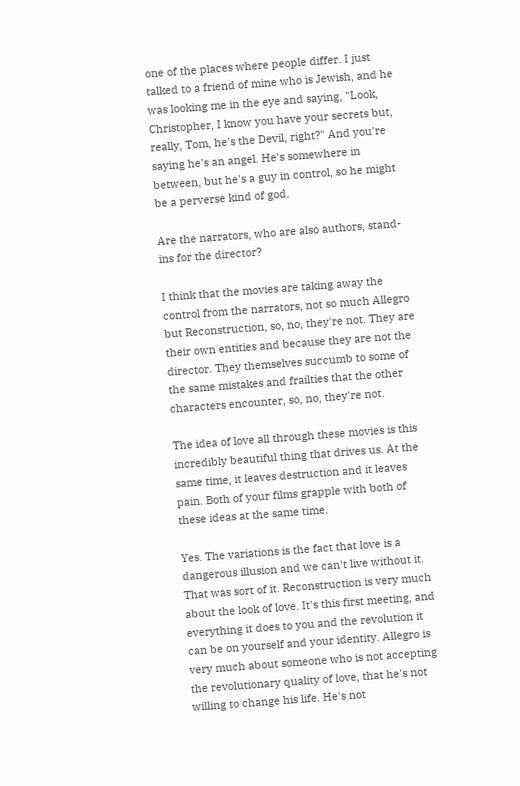one of the places where people differ. I just talked to a friend of mine who is Jewish, and he was looking me in the eye and saying, "Look, Christopher, I know you have your secrets but, really, Tom, he's the Devil, right?" And you're saying he's an angel. He's somewhere in between, but he's a guy in control, so he might be a perverse kind of god.

Are the narrators, who are also authors, stand-ins for the director?

I think that the movies are taking away the control from the narrators, not so much Allegro but Reconstruction, so, no, they're not. They are their own entities and because they are not the director. They themselves succumb to some of the same mistakes and frailties that the other characters encounter, so, no, they're not.

The idea of love all through these movies is this incredibly beautiful thing that drives us. At the same time, it leaves destruction and it leaves pain. Both of your films grapple with both of these ideas at the same time.

Yes. The variations is the fact that love is a dangerous illusion and we can't live without it. That was sort of it. Reconstruction is very much about the look of love. It's this first meeting, and everything it does to you and the revolution it can be on yourself and your identity. Allegro is very much about someone who is not accepting the revolutionary quality of love, that he's not willing to change his life. He's not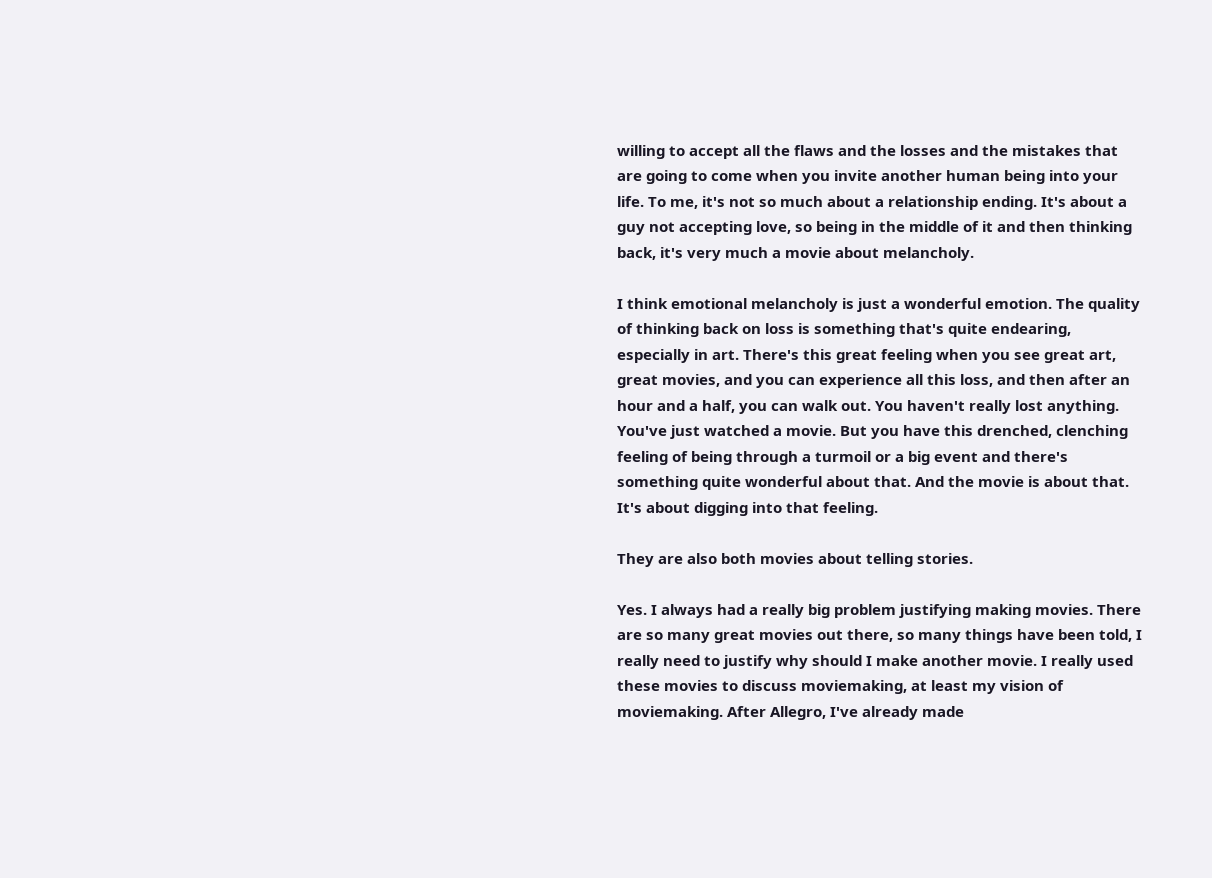willing to accept all the flaws and the losses and the mistakes that are going to come when you invite another human being into your life. To me, it's not so much about a relationship ending. It's about a guy not accepting love, so being in the middle of it and then thinking back, it's very much a movie about melancholy.

I think emotional melancholy is just a wonderful emotion. The quality of thinking back on loss is something that's quite endearing, especially in art. There's this great feeling when you see great art, great movies, and you can experience all this loss, and then after an hour and a half, you can walk out. You haven't really lost anything. You've just watched a movie. But you have this drenched, clenching feeling of being through a turmoil or a big event and there's something quite wonderful about that. And the movie is about that. It's about digging into that feeling.

They are also both movies about telling stories.

Yes. I always had a really big problem justifying making movies. There are so many great movies out there, so many things have been told, I really need to justify why should I make another movie. I really used these movies to discuss moviemaking, at least my vision of moviemaking. After Allegro, I've already made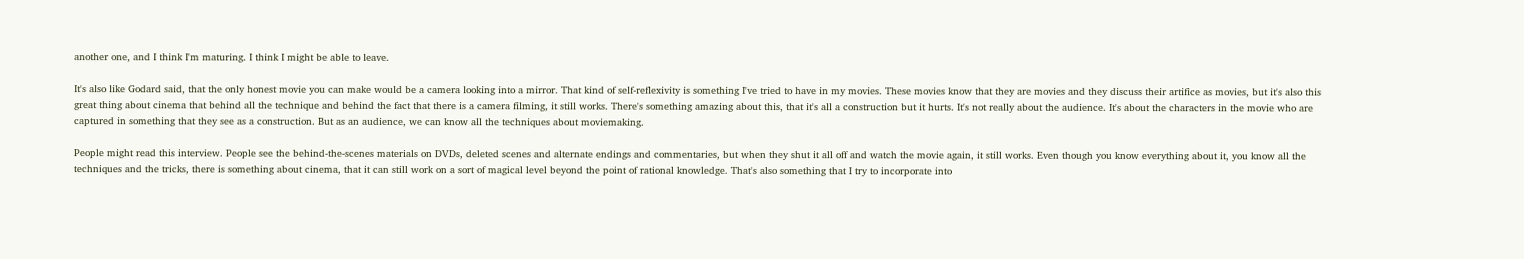another one, and I think I'm maturing. I think I might be able to leave.

It's also like Godard said, that the only honest movie you can make would be a camera looking into a mirror. That kind of self-reflexivity is something I've tried to have in my movies. These movies know that they are movies and they discuss their artifice as movies, but it's also this great thing about cinema that behind all the technique and behind the fact that there is a camera filming, it still works. There's something amazing about this, that it's all a construction but it hurts. It's not really about the audience. It's about the characters in the movie who are captured in something that they see as a construction. But as an audience, we can know all the techniques about moviemaking.

People might read this interview. People see the behind-the-scenes materials on DVDs, deleted scenes and alternate endings and commentaries, but when they shut it all off and watch the movie again, it still works. Even though you know everything about it, you know all the techniques and the tricks, there is something about cinema, that it can still work on a sort of magical level beyond the point of rational knowledge. That's also something that I try to incorporate into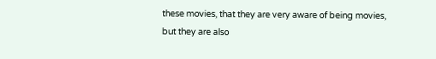these movies, that they are very aware of being movies, but they are also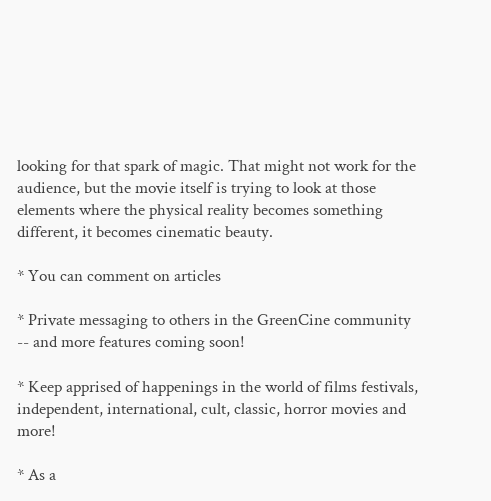looking for that spark of magic. That might not work for the audience, but the movie itself is trying to look at those elements where the physical reality becomes something different, it becomes cinematic beauty.

* You can comment on articles

* Private messaging to others in the GreenCine community -- and more features coming soon!

* Keep apprised of happenings in the world of films festivals, independent, international, cult, classic, horror movies and more!

* As a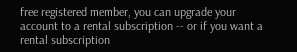free registered member, you can upgrade your account to a rental subscription -- or if you want a rental subscription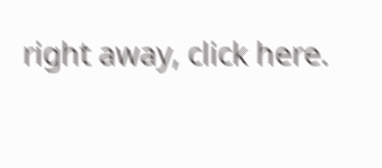right away, click here.